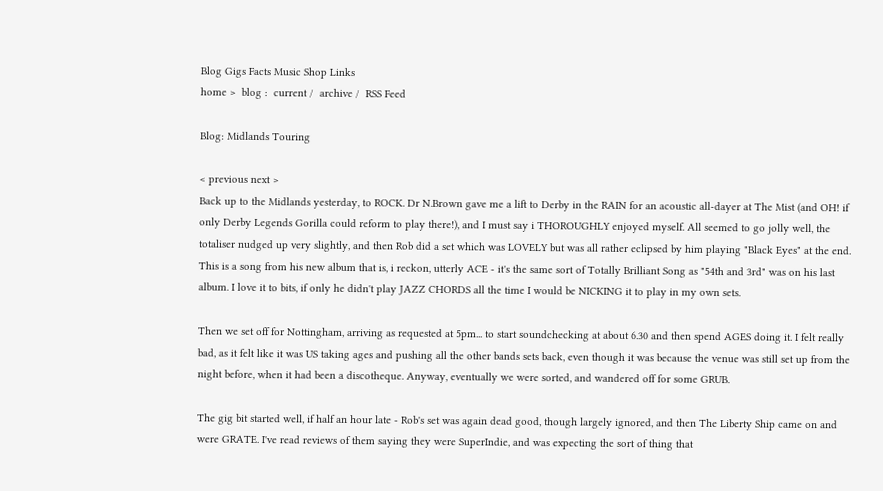Blog Gigs Facts Music Shop Links
home >  blog :  current /  archive /  RSS Feed

Blog: Midlands Touring

< previous next >
Back up to the Midlands yesterday, to ROCK. Dr N.Brown gave me a lift to Derby in the RAIN for an acoustic all-dayer at The Mist (and OH! if only Derby Legends Gorilla could reform to play there!), and I must say i THOROUGHLY enjoyed myself. All seemed to go jolly well, the totaliser nudged up very slightly, and then Rob did a set which was LOVELY but was all rather eclipsed by him playing "Black Eyes" at the end. This is a song from his new album that is, i reckon, utterly ACE - it's the same sort of Totally Brilliant Song as "54th and 3rd" was on his last album. I love it to bits, if only he didn't play JAZZ CHORDS all the time I would be NICKING it to play in my own sets.

Then we set off for Nottingham, arriving as requested at 5pm... to start soundchecking at about 6.30 and then spend AGES doing it. I felt really bad, as it felt like it was US taking ages and pushing all the other bands sets back, even though it was because the venue was still set up from the night before, when it had been a discotheque. Anyway, eventually we were sorted, and wandered off for some GRUB.

The gig bit started well, if half an hour late - Rob's set was again dead good, though largely ignored, and then The Liberty Ship came on and were GRATE. I've read reviews of them saying they were SuperIndie, and was expecting the sort of thing that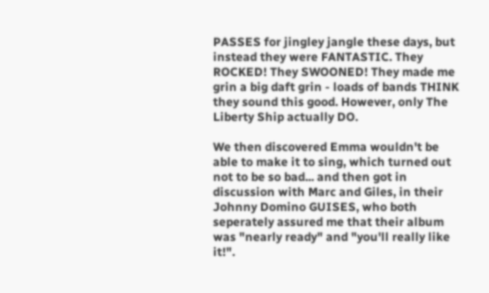PASSES for jingley jangle these days, but instead they were FANTASTIC. They ROCKED! They SWOONED! They made me grin a big daft grin - loads of bands THINK they sound this good. However, only The Liberty Ship actually DO.

We then discovered Emma wouldn't be able to make it to sing, which turned out not to be so bad... and then got in discussion with Marc and Giles, in their Johnny Domino GUISES, who both seperately assured me that their album was "nearly ready" and "you'll really like it!".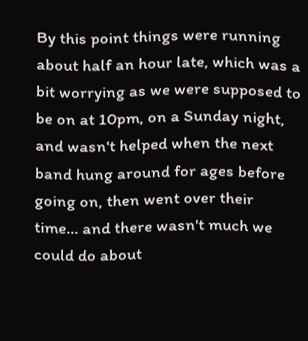By this point things were running about half an hour late, which was a bit worrying as we were supposed to be on at 10pm, on a Sunday night, and wasn't helped when the next band hung around for ages before going on, then went over their time... and there wasn't much we could do about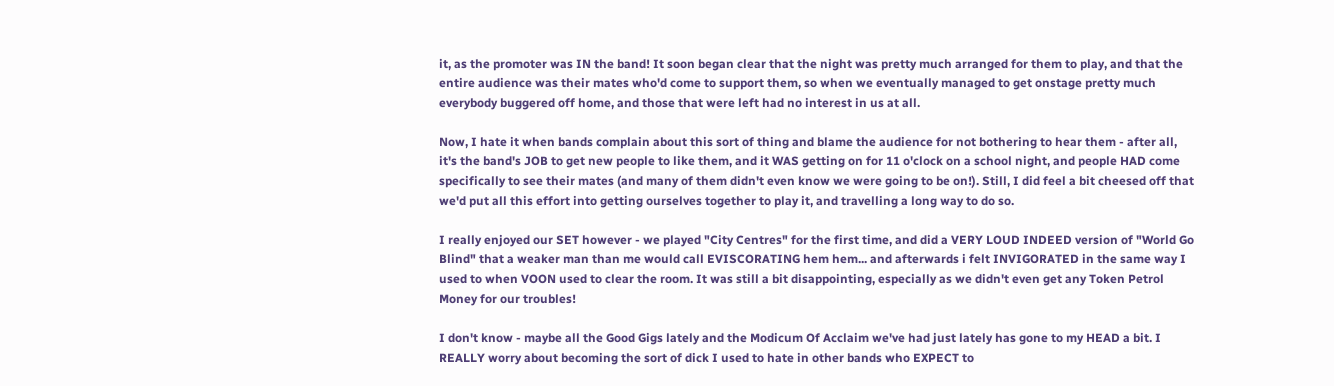it, as the promoter was IN the band! It soon began clear that the night was pretty much arranged for them to play, and that the entire audience was their mates who'd come to support them, so when we eventually managed to get onstage pretty much everybody buggered off home, and those that were left had no interest in us at all.

Now, I hate it when bands complain about this sort of thing and blame the audience for not bothering to hear them - after all, it's the band's JOB to get new people to like them, and it WAS getting on for 11 o'clock on a school night, and people HAD come specifically to see their mates (and many of them didn't even know we were going to be on!). Still, I did feel a bit cheesed off that we'd put all this effort into getting ourselves together to play it, and travelling a long way to do so.

I really enjoyed our SET however - we played "City Centres" for the first time, and did a VERY LOUD INDEED version of "World Go Blind" that a weaker man than me would call EVISCORATING hem hem... and afterwards i felt INVIGORATED in the same way I used to when VOON used to clear the room. It was still a bit disappointing, especially as we didn't even get any Token Petrol Money for our troubles!

I don't know - maybe all the Good Gigs lately and the Modicum Of Acclaim we've had just lately has gone to my HEAD a bit. I REALLY worry about becoming the sort of dick I used to hate in other bands who EXPECT to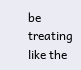be treating like the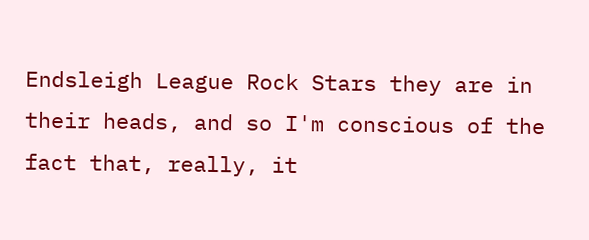Endsleigh League Rock Stars they are in their heads, and so I'm conscious of the fact that, really, it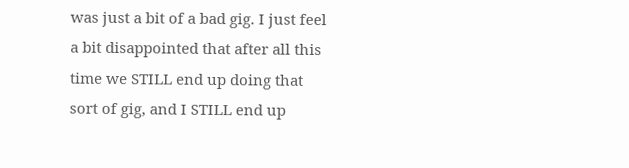was just a bit of a bad gig. I just feel a bit disappointed that after all this time we STILL end up doing that sort of gig, and I STILL end up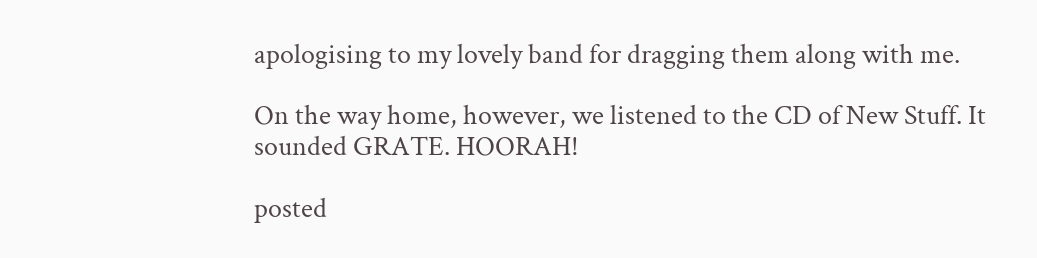apologising to my lovely band for dragging them along with me.

On the way home, however, we listened to the CD of New Stuff. It sounded GRATE. HOORAH!

posted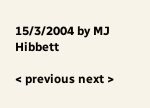15/3/2004 by MJ Hibbett

< previous next >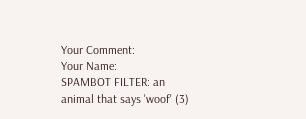Your Comment:
Your Name:
SPAMBOT FILTER: an animal that says 'woof' (3)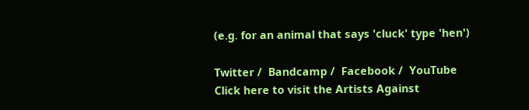(e.g. for an animal that says 'cluck' type 'hen')

Twitter /  Bandcamp /  Facebook /  YouTube
Click here to visit the Artists Against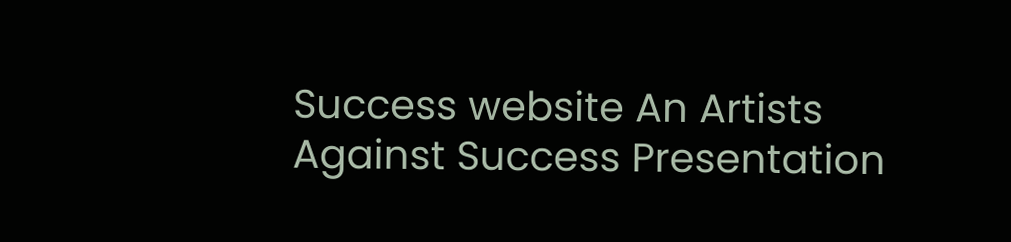Success website An Artists Against Success Presentation